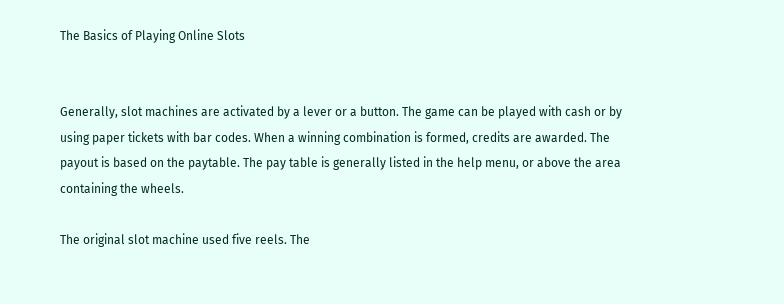The Basics of Playing Online Slots


Generally, slot machines are activated by a lever or a button. The game can be played with cash or by using paper tickets with bar codes. When a winning combination is formed, credits are awarded. The payout is based on the paytable. The pay table is generally listed in the help menu, or above the area containing the wheels.

The original slot machine used five reels. The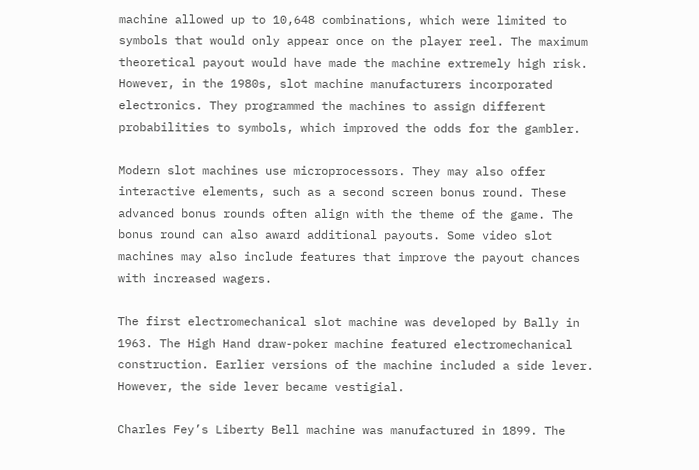machine allowed up to 10,648 combinations, which were limited to symbols that would only appear once on the player reel. The maximum theoretical payout would have made the machine extremely high risk. However, in the 1980s, slot machine manufacturers incorporated electronics. They programmed the machines to assign different probabilities to symbols, which improved the odds for the gambler.

Modern slot machines use microprocessors. They may also offer interactive elements, such as a second screen bonus round. These advanced bonus rounds often align with the theme of the game. The bonus round can also award additional payouts. Some video slot machines may also include features that improve the payout chances with increased wagers.

The first electromechanical slot machine was developed by Bally in 1963. The High Hand draw-poker machine featured electromechanical construction. Earlier versions of the machine included a side lever. However, the side lever became vestigial.

Charles Fey’s Liberty Bell machine was manufactured in 1899. The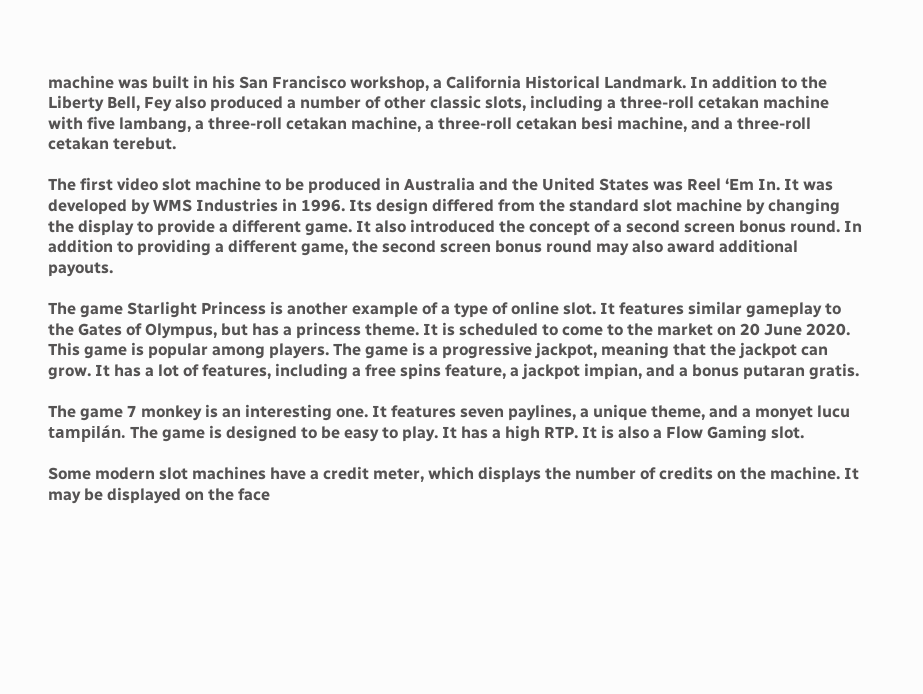machine was built in his San Francisco workshop, a California Historical Landmark. In addition to the Liberty Bell, Fey also produced a number of other classic slots, including a three-roll cetakan machine with five lambang, a three-roll cetakan machine, a three-roll cetakan besi machine, and a three-roll cetakan terebut.

The first video slot machine to be produced in Australia and the United States was Reel ‘Em In. It was developed by WMS Industries in 1996. Its design differed from the standard slot machine by changing the display to provide a different game. It also introduced the concept of a second screen bonus round. In addition to providing a different game, the second screen bonus round may also award additional payouts.

The game Starlight Princess is another example of a type of online slot. It features similar gameplay to the Gates of Olympus, but has a princess theme. It is scheduled to come to the market on 20 June 2020. This game is popular among players. The game is a progressive jackpot, meaning that the jackpot can grow. It has a lot of features, including a free spins feature, a jackpot impian, and a bonus putaran gratis.

The game 7 monkey is an interesting one. It features seven paylines, a unique theme, and a monyet lucu tampilán. The game is designed to be easy to play. It has a high RTP. It is also a Flow Gaming slot.

Some modern slot machines have a credit meter, which displays the number of credits on the machine. It may be displayed on the face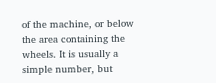of the machine, or below the area containing the wheels. It is usually a simple number, but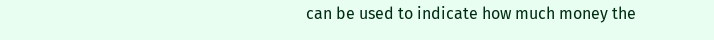can be used to indicate how much money the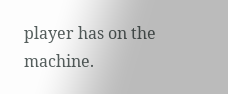player has on the machine.